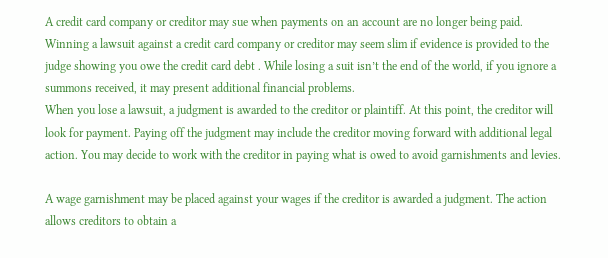A credit card company or creditor may sue when payments on an account are no longer being paid. Winning a lawsuit against a credit card company or creditor may seem slim if evidence is provided to the judge showing you owe the credit card debt . While losing a suit isn’t the end of the world, if you ignore a summons received, it may present additional financial problems.
When you lose a lawsuit, a judgment is awarded to the creditor or plaintiff. At this point, the creditor will look for payment. Paying off the judgment may include the creditor moving forward with additional legal action. You may decide to work with the creditor in paying what is owed to avoid garnishments and levies.

A wage garnishment may be placed against your wages if the creditor is awarded a judgment. The action allows creditors to obtain a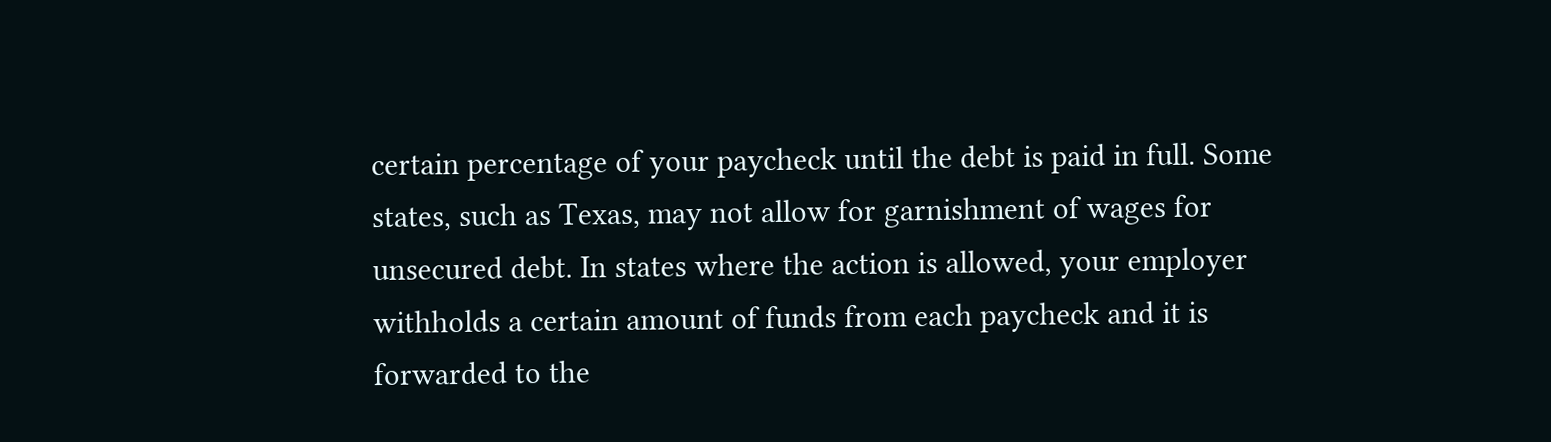certain percentage of your paycheck until the debt is paid in full. Some states, such as Texas, may not allow for garnishment of wages for unsecured debt. In states where the action is allowed, your employer withholds a certain amount of funds from each paycheck and it is forwarded to the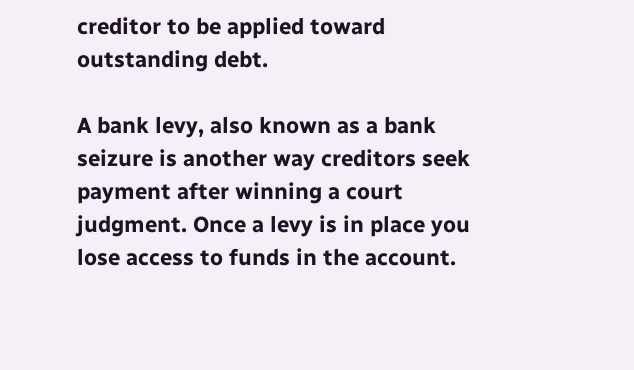creditor to be applied toward outstanding debt.

A bank levy, also known as a bank seizure is another way creditors seek payment after winning a court judgment. Once a levy is in place you lose access to funds in the account.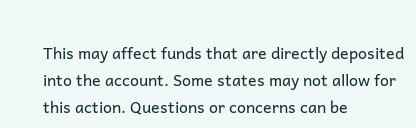This may affect funds that are directly deposited into the account. Some states may not allow for this action. Questions or concerns can be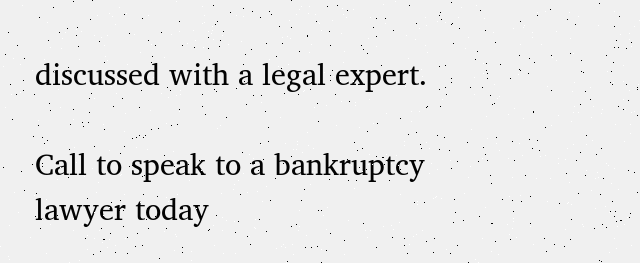discussed with a legal expert.

Call to speak to a bankruptcy lawyer today